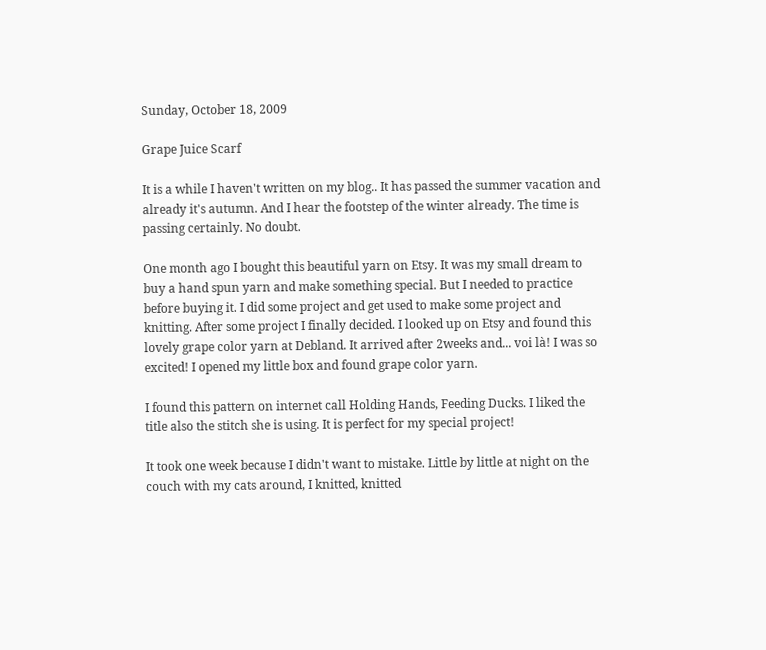Sunday, October 18, 2009

Grape Juice Scarf

It is a while I haven't written on my blog.. It has passed the summer vacation and already it's autumn. And I hear the footstep of the winter already. The time is passing certainly. No doubt.

One month ago I bought this beautiful yarn on Etsy. It was my small dream to buy a hand spun yarn and make something special. But I needed to practice before buying it. I did some project and get used to make some project and knitting. After some project I finally decided. I looked up on Etsy and found this lovely grape color yarn at Debland. It arrived after 2weeks and... voi là! I was so excited! I opened my little box and found grape color yarn.

I found this pattern on internet call Holding Hands, Feeding Ducks. I liked the title also the stitch she is using. It is perfect for my special project!

It took one week because I didn't want to mistake. Little by little at night on the couch with my cats around, I knitted, knitted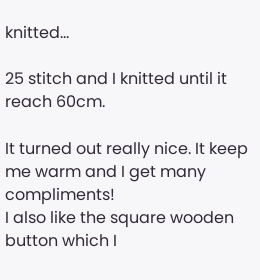knitted...

25 stitch and I knitted until it reach 60cm.

It turned out really nice. It keep me warm and I get many compliments!
I also like the square wooden button which I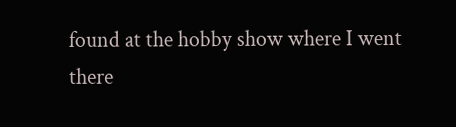found at the hobby show where I went there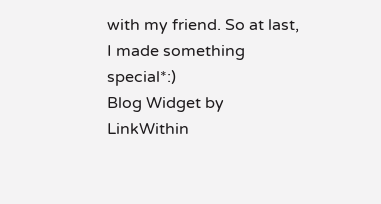with my friend. So at last, I made something special*:)
Blog Widget by LinkWithin